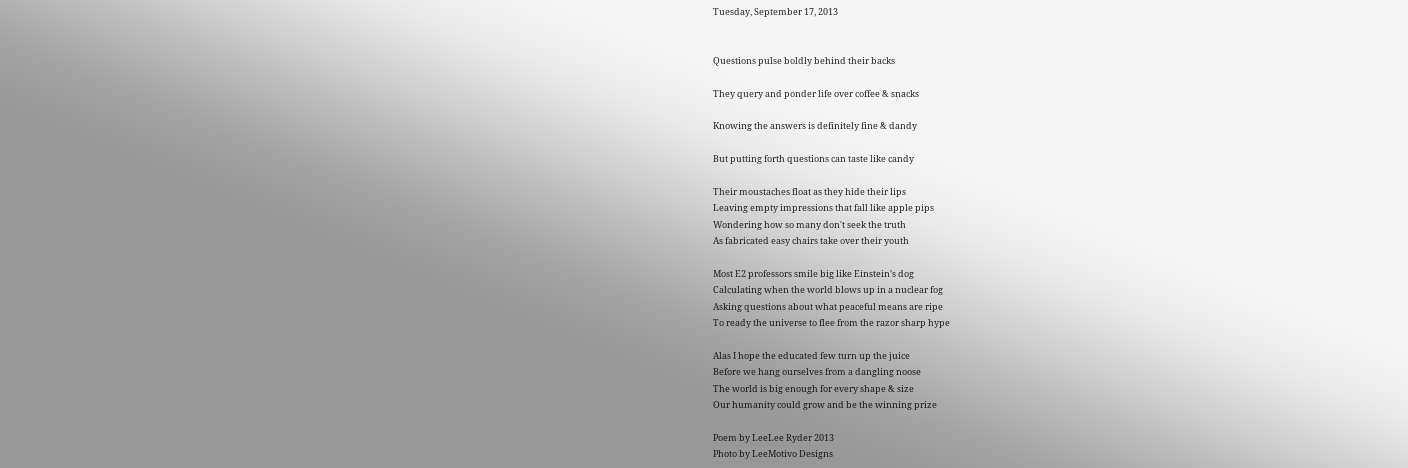Tuesday, September 17, 2013


Questions pulse boldly behind their backs

They query and ponder life over coffee & snacks

Knowing the answers is definitely fine & dandy

But putting forth questions can taste like candy

Their moustaches float as they hide their lips
Leaving empty impressions that fall like apple pips
Wondering how so many don't seek the truth
As fabricated easy chairs take over their youth

Most E2 professors smile big like Einstein's dog
Calculating when the world blows up in a nuclear fog
Asking questions about what peaceful means are ripe
To ready the universe to flee from the razor sharp hype

Alas I hope the educated few turn up the juice
Before we hang ourselves from a dangling noose
The world is big enough for every shape & size
Our humanity could grow and be the winning prize

Poem by LeeLee Ryder 2013
Photo by LeeMotivo Designs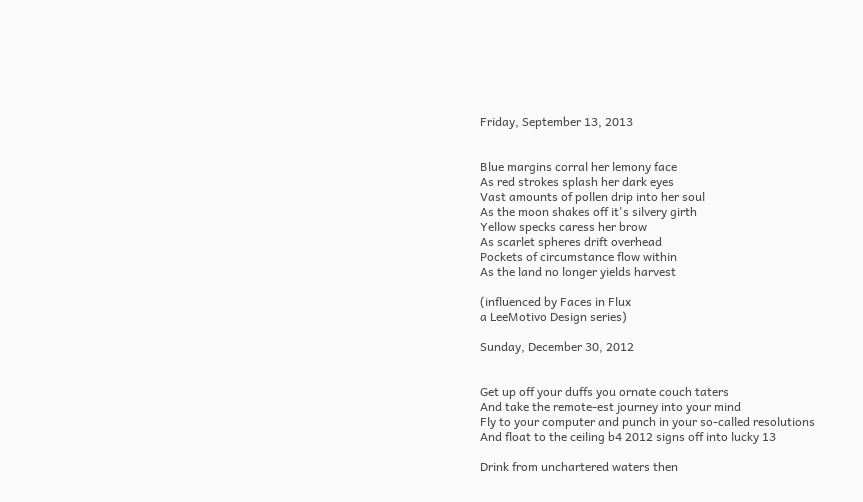Friday, September 13, 2013


Blue margins corral her lemony face
As red strokes splash her dark eyes
Vast amounts of pollen drip into her soul
As the moon shakes off it's silvery girth
Yellow specks caress her brow
As scarlet spheres drift overhead
Pockets of circumstance flow within
As the land no longer yields harvest

(influenced by Faces in Flux
a LeeMotivo Design series)

Sunday, December 30, 2012


Get up off your duffs you ornate couch taters
And take the remote-est journey into your mind
Fly to your computer and punch in your so-called resolutions
And float to the ceiling b4 2012 signs off into lucky 13

Drink from unchartered waters then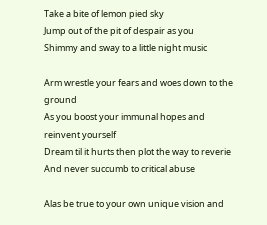Take a bite of lemon pied sky
Jump out of the pit of despair as you
Shimmy and sway to a little night music

Arm wrestle your fears and woes down to the ground
As you boost your immunal hopes and reinvent yourself
Dream til it hurts then plot the way to reverie
And never succumb to critical abuse

Alas be true to your own unique vision and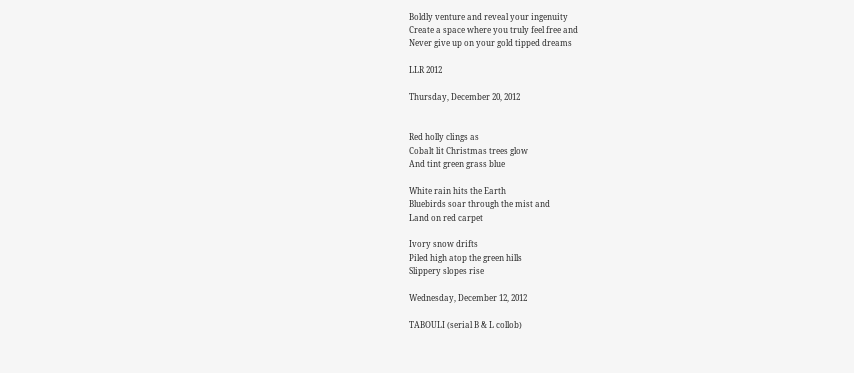Boldly venture and reveal your ingenuity
Create a space where you truly feel free and
Never give up on your gold tipped dreams

LLR 2012

Thursday, December 20, 2012


Red holly clings as
Cobalt lit Christmas trees glow
And tint green grass blue

White rain hits the Earth
Bluebirds soar through the mist and
Land on red carpet

Ivory snow drifts
Piled high atop the green hills
Slippery slopes rise

Wednesday, December 12, 2012

TABOULI (serial B & L collob)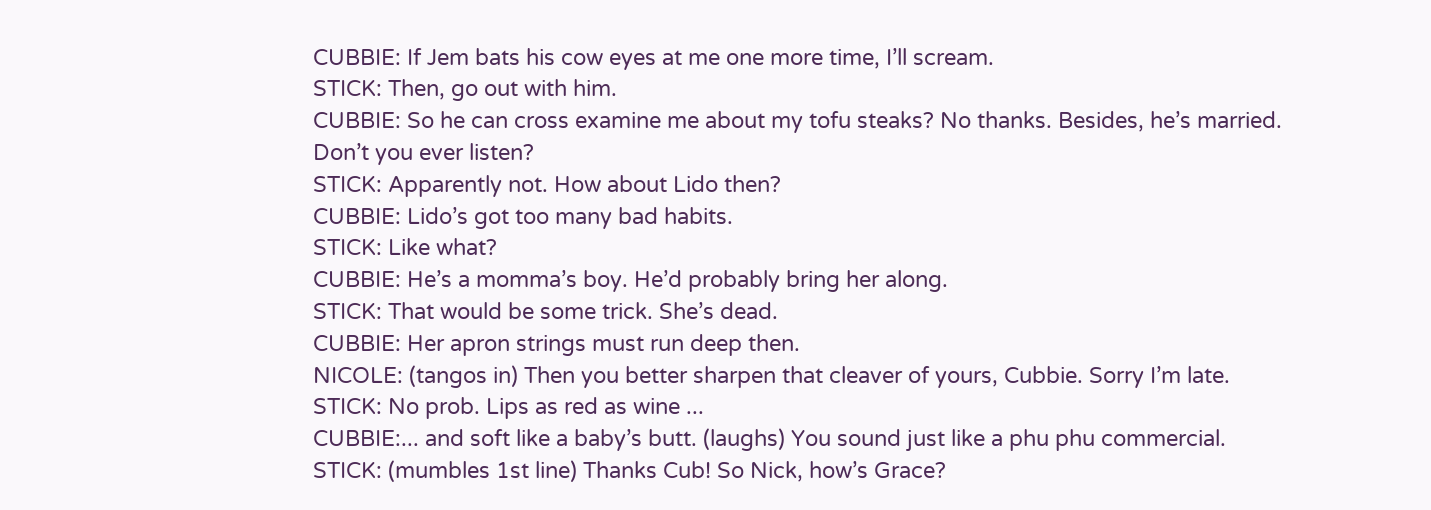CUBBIE: If Jem bats his cow eyes at me one more time, I’ll scream.
STICK: Then, go out with him.
CUBBIE: So he can cross examine me about my tofu steaks? No thanks. Besides, he’s married. Don’t you ever listen?
STICK: Apparently not. How about Lido then?
CUBBIE: Lido’s got too many bad habits.
STICK: Like what?
CUBBIE: He’s a momma’s boy. He’d probably bring her along.
STICK: That would be some trick. She’s dead.
CUBBIE: Her apron strings must run deep then.
NICOLE: (tangos in) Then you better sharpen that cleaver of yours, Cubbie. Sorry I’m late.
STICK: No prob. Lips as red as wine ...
CUBBIE:... and soft like a baby’s butt. (laughs) You sound just like a phu phu commercial.
STICK: (mumbles 1st line) Thanks Cub! So Nick, how’s Grace?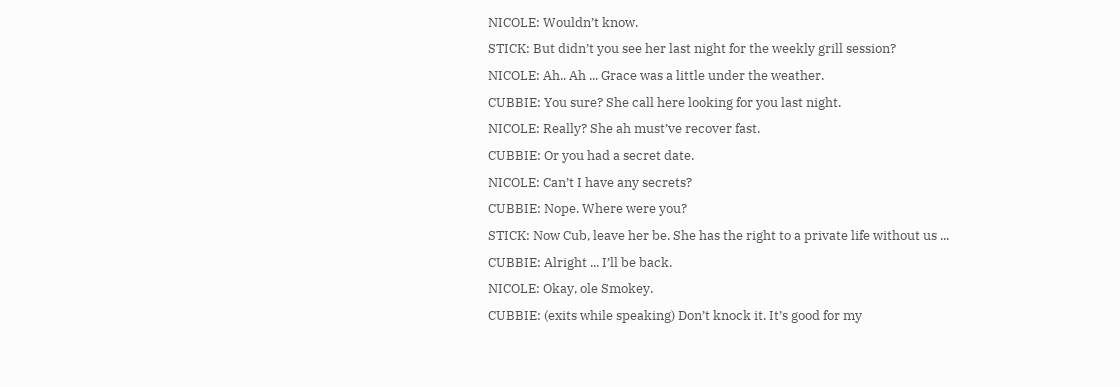NICOLE: Wouldn’t know.
STICK: But didn’t you see her last night for the weekly grill session?
NICOLE: Ah.. Ah ... Grace was a little under the weather.
CUBBIE: You sure? She call here looking for you last night.
NICOLE: Really? She ah must’ve recover fast.
CUBBIE: Or you had a secret date.
NICOLE: Can’t I have any secrets?
CUBBIE: Nope. Where were you?
STICK: Now Cub, leave her be. She has the right to a private life without us ...
CUBBIE: Alright ... I’ll be back.
NICOLE: Okay, ole Smokey.
CUBBIE: (exits while speaking) Don’t knock it. It’s good for my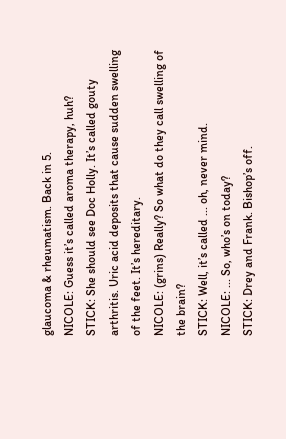glaucoma & rheumatism. Back in 5.
NICOLE: Guess it’s called aroma therapy, huh?
STICK: She should see Doc Holly. It’s called gouty arthritis. Uric acid deposits that cause sudden swelling of the feet. It’s hereditary.
NICOLE: (grins) Really? So what do they call swelling of the brain?
STICK: Well, it’s called ... oh, never mind.
NICOLE: ... So, who’s on today?
STICK: Drey and Frank. Bishop’s off.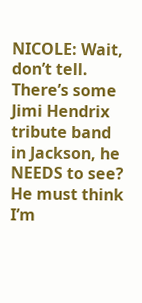NICOLE: Wait, don’t tell. There’s some Jimi Hendrix tribute band in Jackson, he NEEDS to see? He must think I’m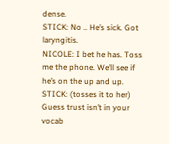dense.
STICK: No .. He’s sick. Got laryngitis.
NICOLE: I bet he has. Toss me the phone. We’ll see if he’s on the up and up.
STICK: (tosses it to her) Guess trust isn’t in your vocab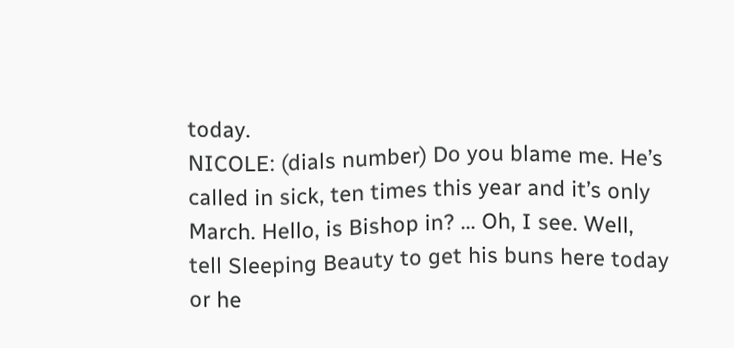today.
NICOLE: (dials number) Do you blame me. He’s called in sick, ten times this year and it’s only March. Hello, is Bishop in? ... Oh, I see. Well, tell Sleeping Beauty to get his buns here today or he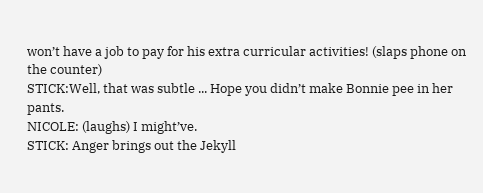won’t have a job to pay for his extra curricular activities! (slaps phone on the counter)
STICK:Well, that was subtle ... Hope you didn’t make Bonnie pee in her pants.
NICOLE: (laughs) I might’ve.
STICK: Anger brings out the Jekyll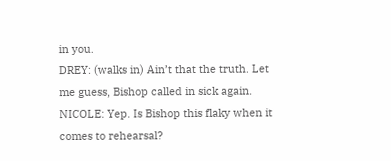in you.
DREY: (walks in) Ain’t that the truth. Let me guess, Bishop called in sick again.
NICOLE: Yep. Is Bishop this flaky when it comes to rehearsal?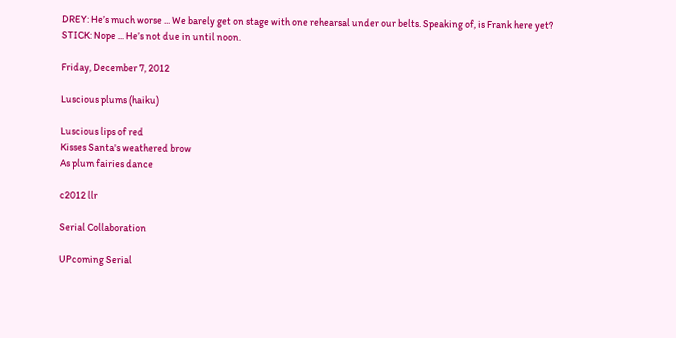DREY: He’s much worse ... We barely get on stage with one rehearsal under our belts. Speaking of, is Frank here yet?
STICK: Nope ... He’s not due in until noon.

Friday, December 7, 2012

Luscious plums (haiku)

Luscious lips of red
Kisses Santa's weathered brow
As plum fairies dance

c2012 llr

Serial Collaboration

UPcoming Serial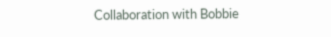Collaboration with Bobbie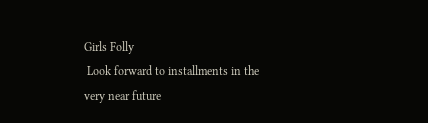Girls Folly
 Look forward to installments in the very near future